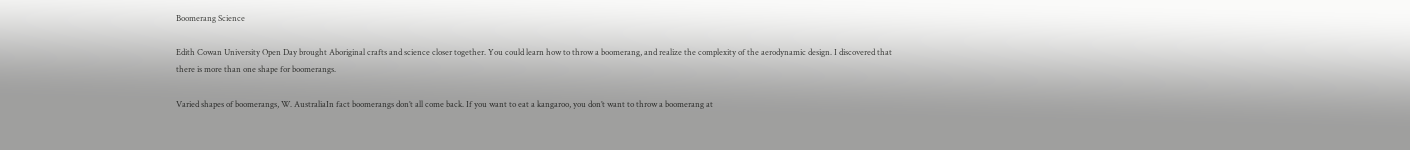Boomerang Science

Edith Cowan University Open Day brought Aboriginal crafts and science closer together. You could learn how to throw a boomerang, and realize the complexity of the aerodynamic design. I discovered that there is more than one shape for boomerangs.

Varied shapes of boomerangs, W. AustraliaIn fact boomerangs don’t all come back. If you want to eat a kangaroo, you don’t want to throw a boomerang at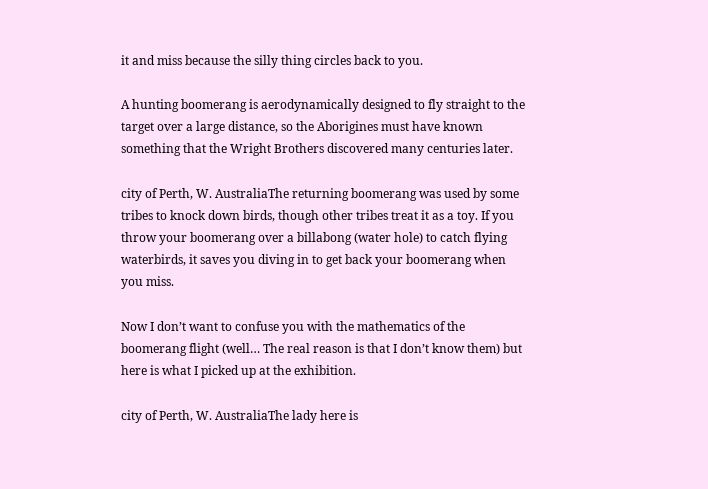it and miss because the silly thing circles back to you.

A hunting boomerang is aerodynamically designed to fly straight to the target over a large distance, so the Aborigines must have known something that the Wright Brothers discovered many centuries later.

city of Perth, W. AustraliaThe returning boomerang was used by some tribes to knock down birds, though other tribes treat it as a toy. If you throw your boomerang over a billabong (water hole) to catch flying waterbirds, it saves you diving in to get back your boomerang when you miss.

Now I don’t want to confuse you with the mathematics of the boomerang flight (well… The real reason is that I don’t know them) but here is what I picked up at the exhibition.

city of Perth, W. AustraliaThe lady here is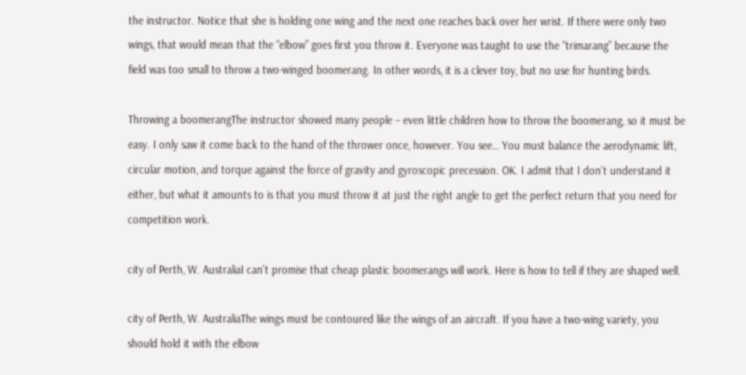the instructor. Notice that she is holding one wing and the next one reaches back over her wrist. If there were only two wings, that would mean that the “elbow” goes first you throw it. Everyone was taught to use the “trimarang” because the field was too small to throw a two-winged boomerang. In other words, it is a clever toy, but no use for hunting birds.

Throwing a boomerangThe instructor showed many people – even little children how to throw the boomerang, so it must be easy. I only saw it come back to the hand of the thrower once, however. You see… You must balance the aerodynamic lift, circular motion, and torque against the force of gravity and gyroscopic precession. OK. I admit that I don’t understand it either, but what it amounts to is that you must throw it at just the right angle to get the perfect return that you need for competition work.

city of Perth, W. AustraliaI can’t promise that cheap plastic boomerangs will work. Here is how to tell if they are shaped well.

city of Perth, W. AustraliaThe wings must be contoured like the wings of an aircraft. If you have a two-wing variety, you should hold it with the elbow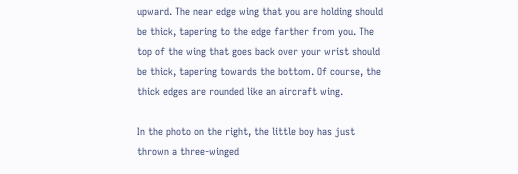upward. The near edge wing that you are holding should be thick, tapering to the edge farther from you. The top of the wing that goes back over your wrist should be thick, tapering towards the bottom. Of course, the thick edges are rounded like an aircraft wing.

In the photo on the right, the little boy has just thrown a three-winged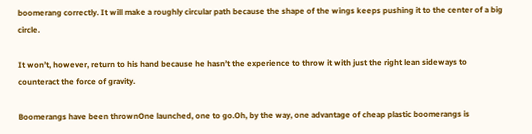boomerang correctly. It will make a roughly circular path because the shape of the wings keeps pushing it to the center of a big circle.

It won’t, however, return to his hand because he hasn’t the experience to throw it with just the right lean sideways to counteract the force of gravity.

Boomerangs have been thrownOne launched, one to go.Oh, by the way, one advantage of cheap plastic boomerangs is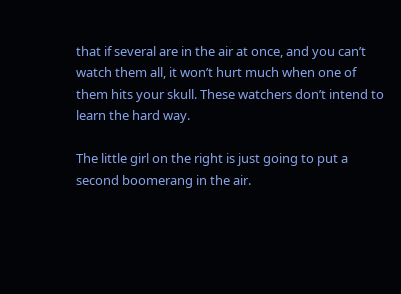that if several are in the air at once, and you can’t watch them all, it won’t hurt much when one of them hits your skull. These watchers don’t intend to learn the hard way.

The little girl on the right is just going to put a second boomerang in the air.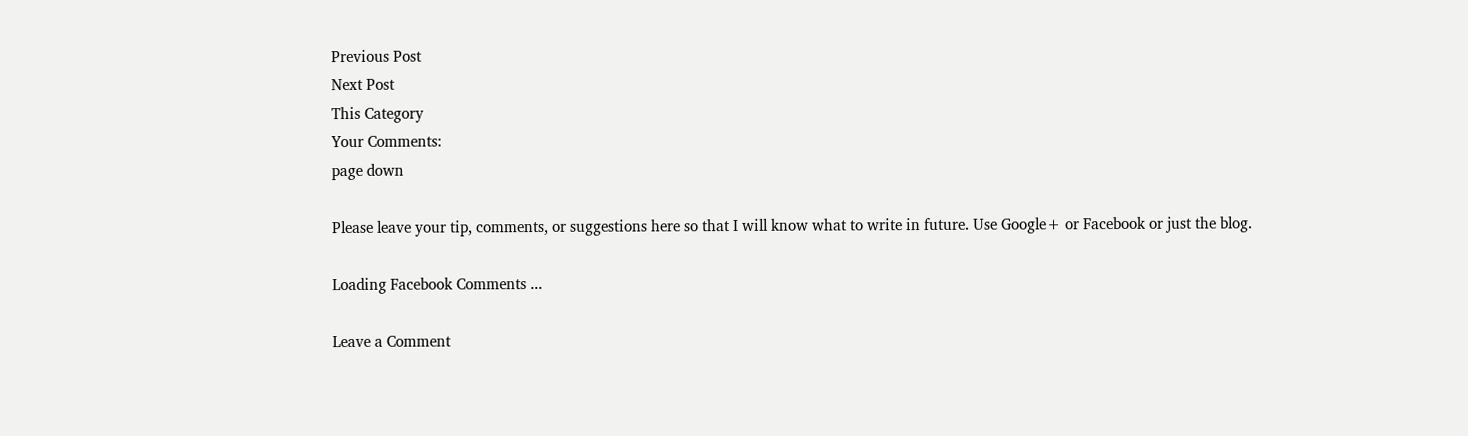Previous Post
Next Post
This Category
Your Comments:
page down

Please leave your tip, comments, or suggestions here so that I will know what to write in future. Use Google+ or Facebook or just the blog.

Loading Facebook Comments ...

Leave a Comment